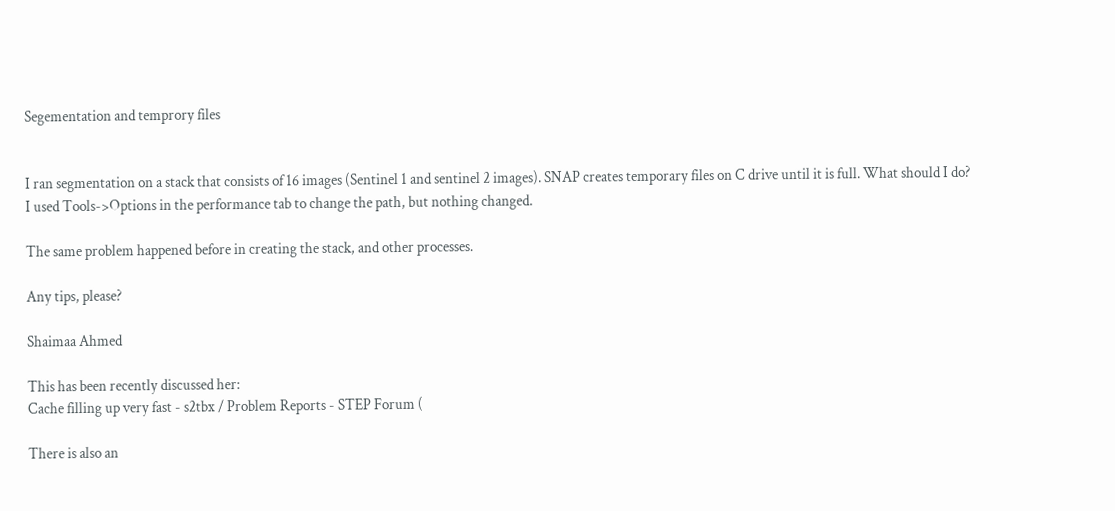Segementation and temprory files


I ran segmentation on a stack that consists of 16 images (Sentinel 1 and sentinel 2 images). SNAP creates temporary files on C drive until it is full. What should I do?
I used Tools->Options in the performance tab to change the path, but nothing changed.

The same problem happened before in creating the stack, and other processes.

Any tips, please?

Shaimaa Ahmed

This has been recently discussed her:
Cache filling up very fast - s2tbx / Problem Reports - STEP Forum (

There is also an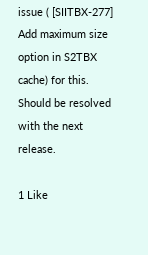issue ( [SIITBX-277] Add maximum size option in S2TBX cache) for this. Should be resolved with the next release.

1 Like